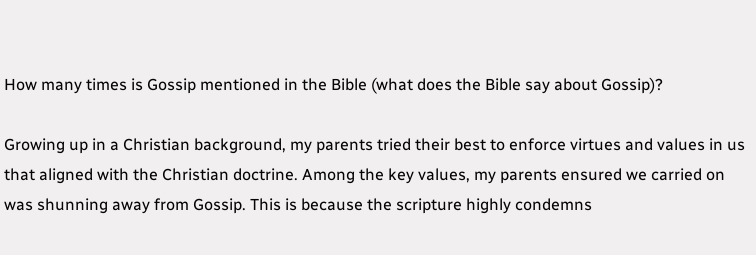How many times is Gossip mentioned in the Bible (what does the Bible say about Gossip)?

Growing up in a Christian background, my parents tried their best to enforce virtues and values in us that aligned with the Christian doctrine. Among the key values, my parents ensured we carried on was shunning away from Gossip. This is because the scripture highly condemns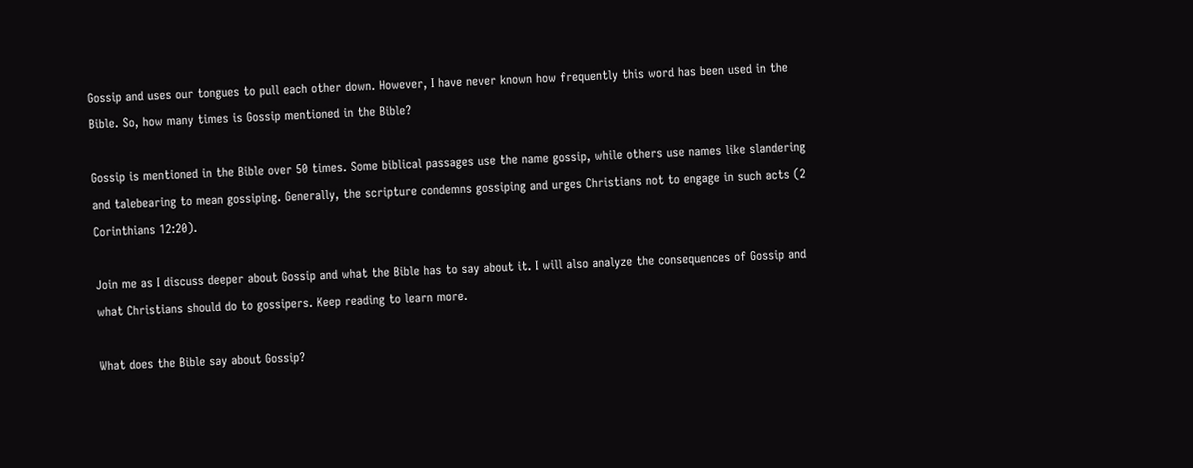Gossip and uses our tongues to pull each other down. However, I have never known how frequently this word has been used in the Bible. So, how many times is Gossip mentioned in the Bible?

Gossip is mentioned in the Bible over 50 times. Some biblical passages use the name gossip, while others use names like slandering and talebearing to mean gossiping. Generally, the scripture condemns gossiping and urges Christians not to engage in such acts (2 Corinthians 12:20).

Join me as I discuss deeper about Gossip and what the Bible has to say about it. I will also analyze the consequences of Gossip and what Christians should do to gossipers. Keep reading to learn more.

What does the Bible say about Gossip?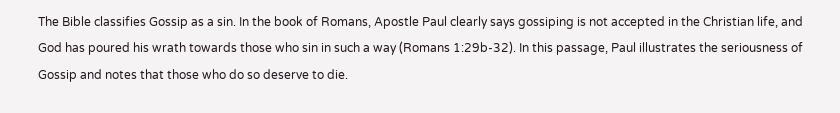The Bible classifies Gossip as a sin. In the book of Romans, Apostle Paul clearly says gossiping is not accepted in the Christian life, and God has poured his wrath towards those who sin in such a way (Romans 1:29b-32). In this passage, Paul illustrates the seriousness of Gossip and notes that those who do so deserve to die.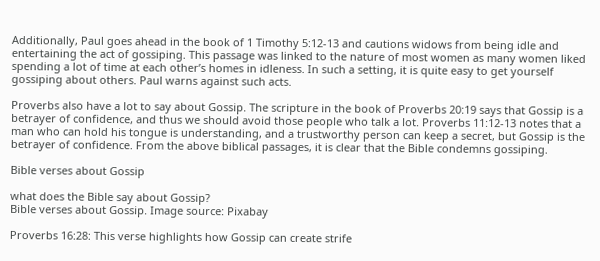Additionally, Paul goes ahead in the book of 1 Timothy 5:12-13 and cautions widows from being idle and entertaining the act of gossiping. This passage was linked to the nature of most women as many women liked spending a lot of time at each other’s homes in idleness. In such a setting, it is quite easy to get yourself gossiping about others. Paul warns against such acts.

Proverbs also have a lot to say about Gossip. The scripture in the book of Proverbs 20:19 says that Gossip is a betrayer of confidence, and thus we should avoid those people who talk a lot. Proverbs 11:12-13 notes that a man who can hold his tongue is understanding, and a trustworthy person can keep a secret, but Gossip is the betrayer of confidence. From the above biblical passages, it is clear that the Bible condemns gossiping.

Bible verses about Gossip

what does the Bible say about Gossip?
Bible verses about Gossip. Image source: Pixabay

Proverbs 16:28: This verse highlights how Gossip can create strife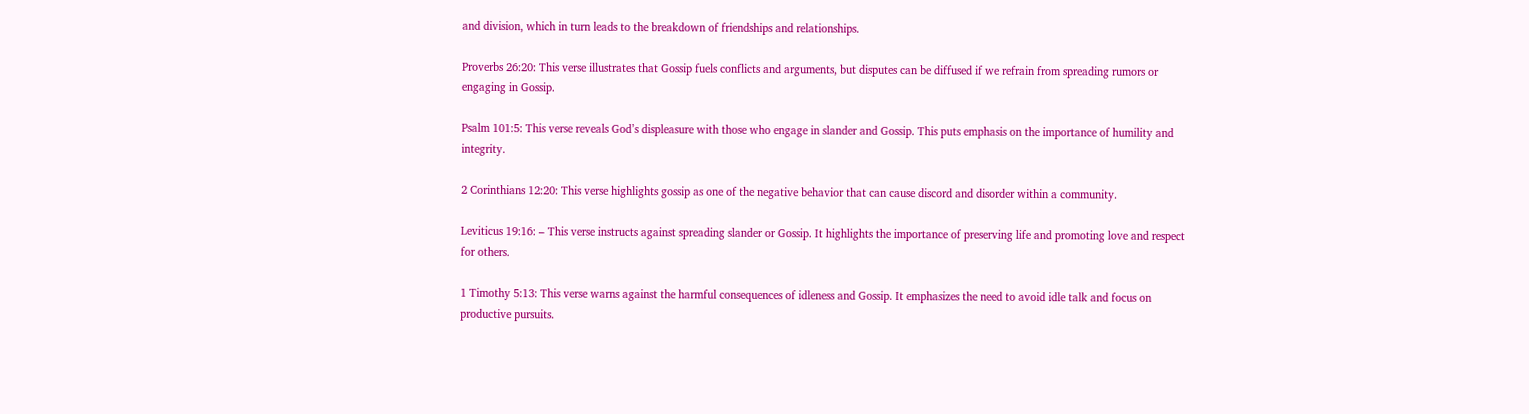and division, which in turn leads to the breakdown of friendships and relationships.

Proverbs 26:20: This verse illustrates that Gossip fuels conflicts and arguments, but disputes can be diffused if we refrain from spreading rumors or engaging in Gossip.

Psalm 101:5: This verse reveals God’s displeasure with those who engage in slander and Gossip. This puts emphasis on the importance of humility and integrity.

2 Corinthians 12:20: This verse highlights gossip as one of the negative behavior that can cause discord and disorder within a community.

Leviticus 19:16: – This verse instructs against spreading slander or Gossip. It highlights the importance of preserving life and promoting love and respect for others.

1 Timothy 5:13: This verse warns against the harmful consequences of idleness and Gossip. It emphasizes the need to avoid idle talk and focus on productive pursuits.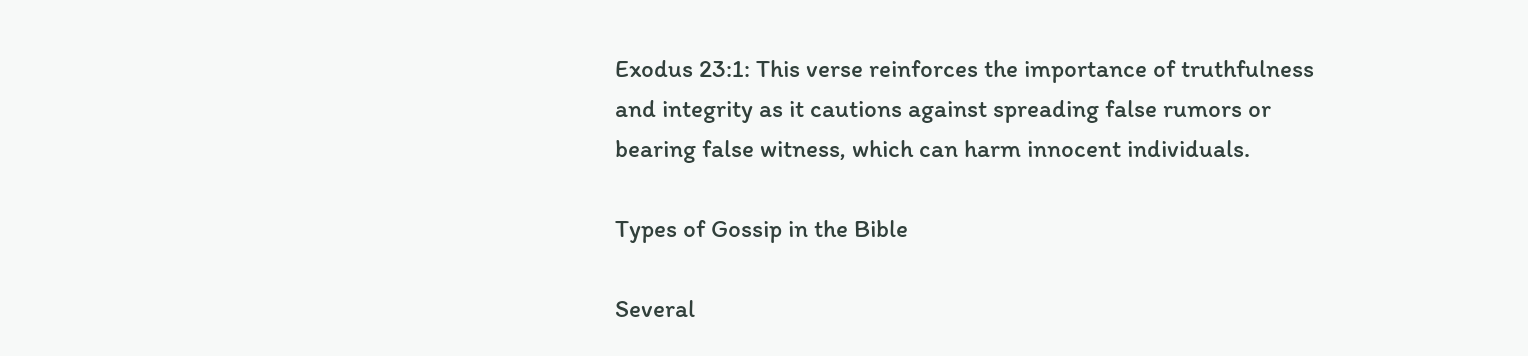Exodus 23:1: This verse reinforces the importance of truthfulness and integrity as it cautions against spreading false rumors or bearing false witness, which can harm innocent individuals.

Types of Gossip in the Bible

Several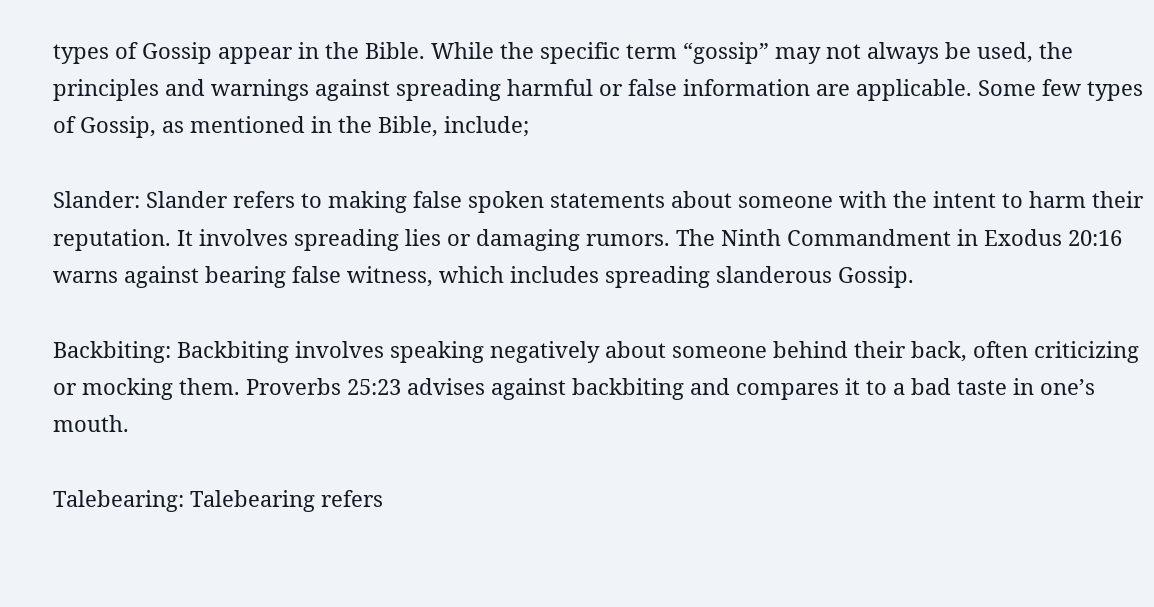types of Gossip appear in the Bible. While the specific term “gossip” may not always be used, the principles and warnings against spreading harmful or false information are applicable. Some few types of Gossip, as mentioned in the Bible, include;

Slander: Slander refers to making false spoken statements about someone with the intent to harm their reputation. It involves spreading lies or damaging rumors. The Ninth Commandment in Exodus 20:16 warns against bearing false witness, which includes spreading slanderous Gossip.

Backbiting: Backbiting involves speaking negatively about someone behind their back, often criticizing or mocking them. Proverbs 25:23 advises against backbiting and compares it to a bad taste in one’s mouth.

Talebearing: Talebearing refers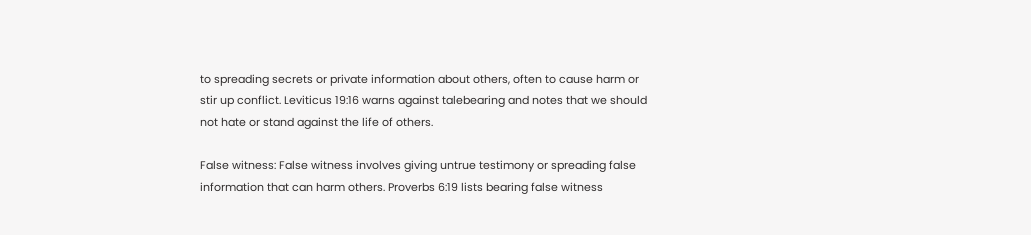to spreading secrets or private information about others, often to cause harm or stir up conflict. Leviticus 19:16 warns against talebearing and notes that we should not hate or stand against the life of others.

False witness: False witness involves giving untrue testimony or spreading false information that can harm others. Proverbs 6:19 lists bearing false witness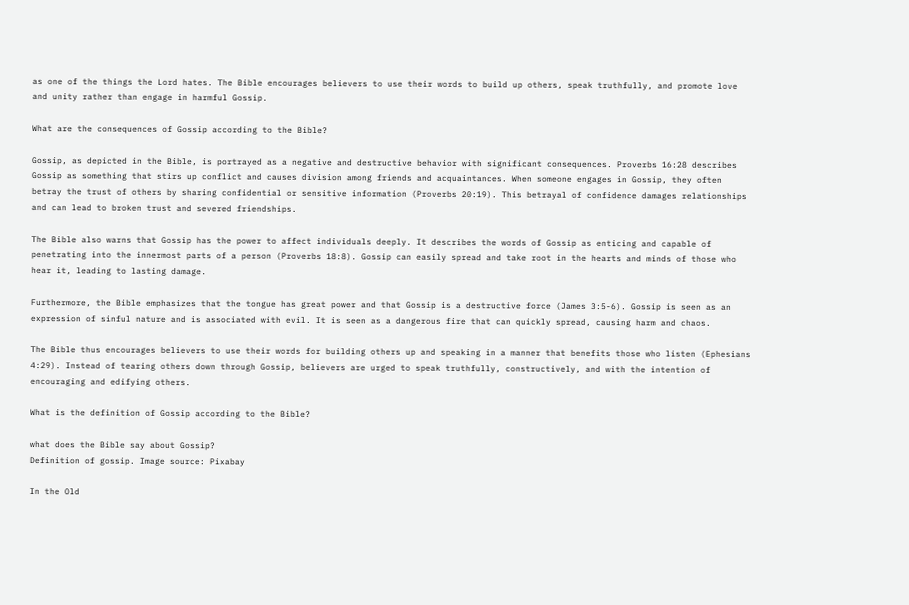as one of the things the Lord hates. The Bible encourages believers to use their words to build up others, speak truthfully, and promote love and unity rather than engage in harmful Gossip.

What are the consequences of Gossip according to the Bible?

Gossip, as depicted in the Bible, is portrayed as a negative and destructive behavior with significant consequences. Proverbs 16:28 describes Gossip as something that stirs up conflict and causes division among friends and acquaintances. When someone engages in Gossip, they often betray the trust of others by sharing confidential or sensitive information (Proverbs 20:19). This betrayal of confidence damages relationships and can lead to broken trust and severed friendships.

The Bible also warns that Gossip has the power to affect individuals deeply. It describes the words of Gossip as enticing and capable of penetrating into the innermost parts of a person (Proverbs 18:8). Gossip can easily spread and take root in the hearts and minds of those who hear it, leading to lasting damage.

Furthermore, the Bible emphasizes that the tongue has great power and that Gossip is a destructive force (James 3:5-6). Gossip is seen as an expression of sinful nature and is associated with evil. It is seen as a dangerous fire that can quickly spread, causing harm and chaos.

The Bible thus encourages believers to use their words for building others up and speaking in a manner that benefits those who listen (Ephesians 4:29). Instead of tearing others down through Gossip, believers are urged to speak truthfully, constructively, and with the intention of encouraging and edifying others.

What is the definition of Gossip according to the Bible?

what does the Bible say about Gossip?
Definition of gossip. Image source: Pixabay

In the Old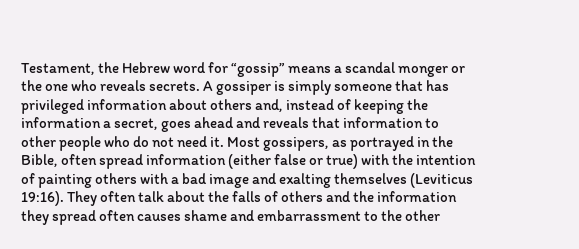Testament, the Hebrew word for “gossip” means a scandal monger or the one who reveals secrets. A gossiper is simply someone that has privileged information about others and, instead of keeping the information a secret, goes ahead and reveals that information to other people who do not need it. Most gossipers, as portrayed in the Bible, often spread information (either false or true) with the intention of painting others with a bad image and exalting themselves (Leviticus 19:16). They often talk about the falls of others and the information they spread often causes shame and embarrassment to the other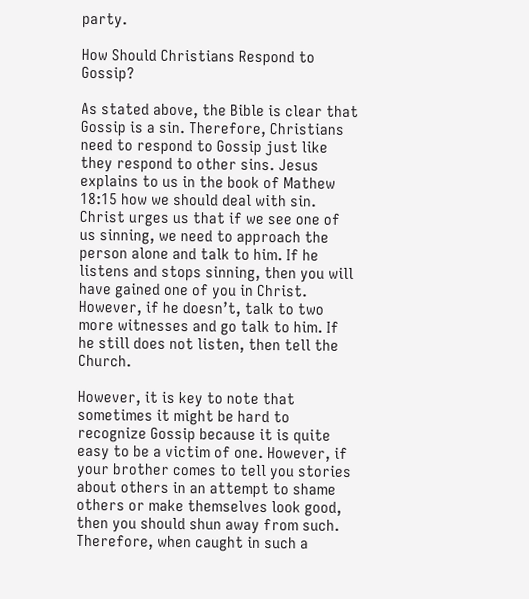party.

How Should Christians Respond to Gossip?

As stated above, the Bible is clear that Gossip is a sin. Therefore, Christians need to respond to Gossip just like they respond to other sins. Jesus explains to us in the book of Mathew 18:15 how we should deal with sin. Christ urges us that if we see one of us sinning, we need to approach the person alone and talk to him. If he listens and stops sinning, then you will have gained one of you in Christ. However, if he doesn’t, talk to two more witnesses and go talk to him. If he still does not listen, then tell the Church.

However, it is key to note that sometimes it might be hard to recognize Gossip because it is quite easy to be a victim of one. However, if your brother comes to tell you stories about others in an attempt to shame others or make themselves look good, then you should shun away from such. Therefore, when caught in such a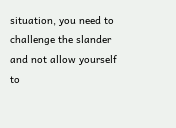situation, you need to challenge the slander and not allow yourself to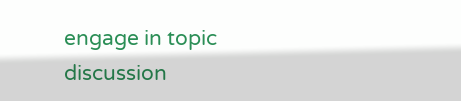engage in topic discussion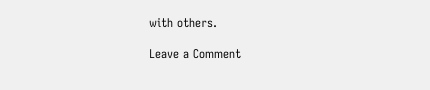with others.

Leave a Comment